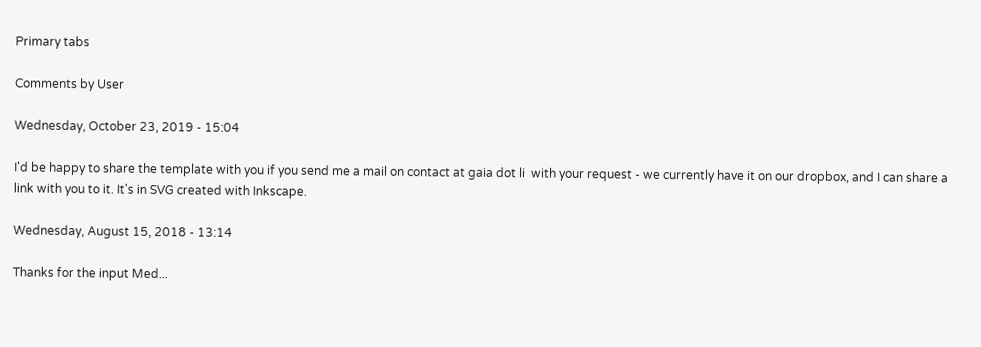Primary tabs

Comments by User

Wednesday, October 23, 2019 - 15:04

I'd be happy to share the template with you if you send me a mail on contact at gaia dot li  with your request - we currently have it on our dropbox, and I can share a link with you to it. It's in SVG created with Inkscape.

Wednesday, August 15, 2018 - 13:14

Thanks for the input Med...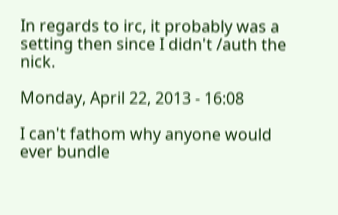In regards to irc, it probably was a setting then since I didn't /auth the nick.

Monday, April 22, 2013 - 16:08

I can't fathom why anyone would ever bundle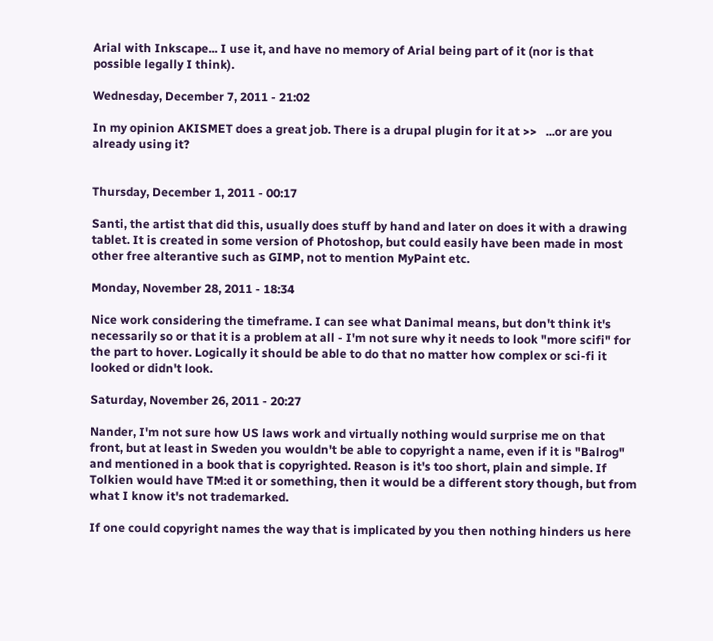Arial with Inkscape... I use it, and have no memory of Arial being part of it (nor is that possible legally I think).

Wednesday, December 7, 2011 - 21:02

In my opinion AKISMET does a great job. There is a drupal plugin for it at >>   ...or are you already using it?


Thursday, December 1, 2011 - 00:17

Santi, the artist that did this, usually does stuff by hand and later on does it with a drawing tablet. It is created in some version of Photoshop, but could easily have been made in most other free alterantive such as GIMP, not to mention MyPaint etc.

Monday, November 28, 2011 - 18:34

Nice work considering the timeframe. I can see what Danimal means, but don't think it's necessarily so or that it is a problem at all - I'm not sure why it needs to look "more scifi" for the part to hover. Logically it should be able to do that no matter how complex or sci-fi it looked or didn't look.

Saturday, November 26, 2011 - 20:27

Nander, I'm not sure how US laws work and virtually nothing would surprise me on that front, but at least in Sweden you wouldn't be able to copyright a name, even if it is "Balrog" and mentioned in a book that is copyrighted. Reason is it's too short, plain and simple. If Tolkien would have TM:ed it or something, then it would be a different story though, but from what I know it's not trademarked.

If one could copyright names the way that is implicated by you then nothing hinders us here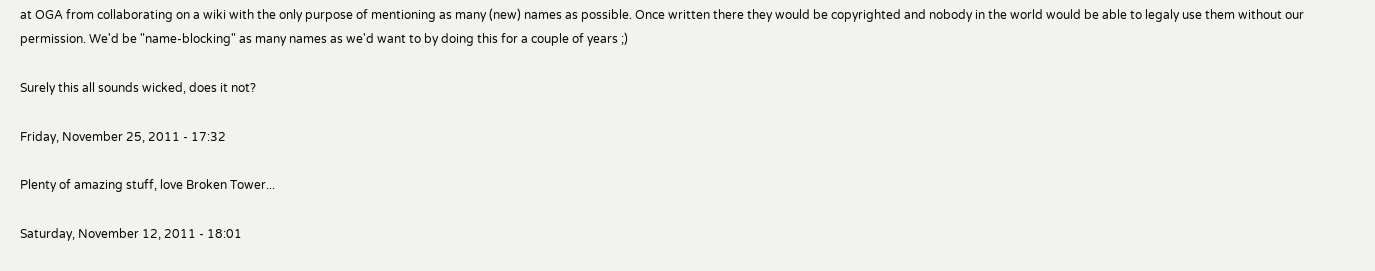at OGA from collaborating on a wiki with the only purpose of mentioning as many (new) names as possible. Once written there they would be copyrighted and nobody in the world would be able to legaly use them without our permission. We'd be "name-blocking" as many names as we'd want to by doing this for a couple of years ;)

Surely this all sounds wicked, does it not?

Friday, November 25, 2011 - 17:32

Plenty of amazing stuff, love Broken Tower...

Saturday, November 12, 2011 - 18:01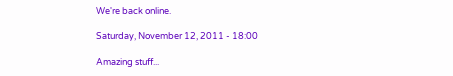We're back online.

Saturday, November 12, 2011 - 18:00

Amazing stuff...